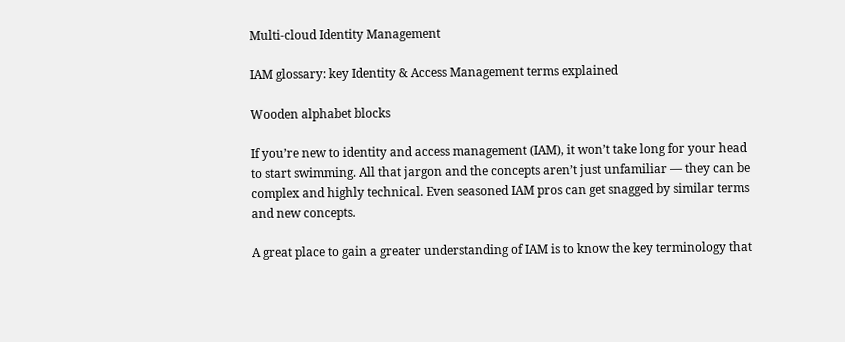Multi-cloud Identity Management

IAM glossary: key Identity & Access Management terms explained

Wooden alphabet blocks

If you’re new to identity and access management (IAM), it won’t take long for your head to start swimming. All that jargon and the concepts aren’t just unfamiliar — they can be complex and highly technical. Even seasoned IAM pros can get snagged by similar terms and new concepts.

A great place to gain a greater understanding of IAM is to know the key terminology that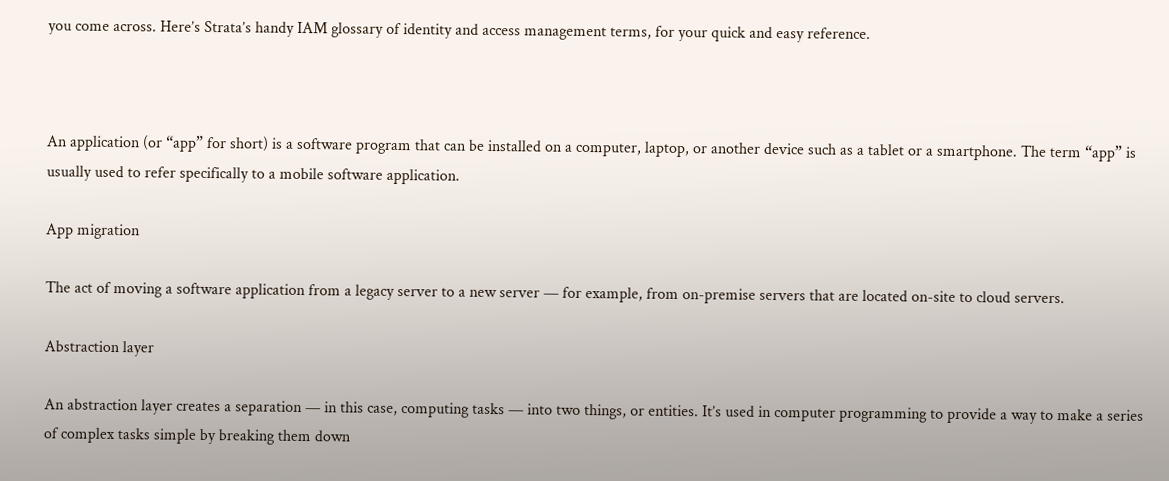you come across. Here’s Strata’s handy IAM glossary of identity and access management terms, for your quick and easy reference.



An application (or “app” for short) is a software program that can be installed on a computer, laptop, or another device such as a tablet or a smartphone. The term “app” is usually used to refer specifically to a mobile software application.

App migration

The act of moving a software application from a legacy server to a new server — for example, from on-premise servers that are located on-site to cloud servers.

Abstraction layer

An abstraction layer creates a separation — in this case, computing tasks — into two things, or entities. It’s used in computer programming to provide a way to make a series of complex tasks simple by breaking them down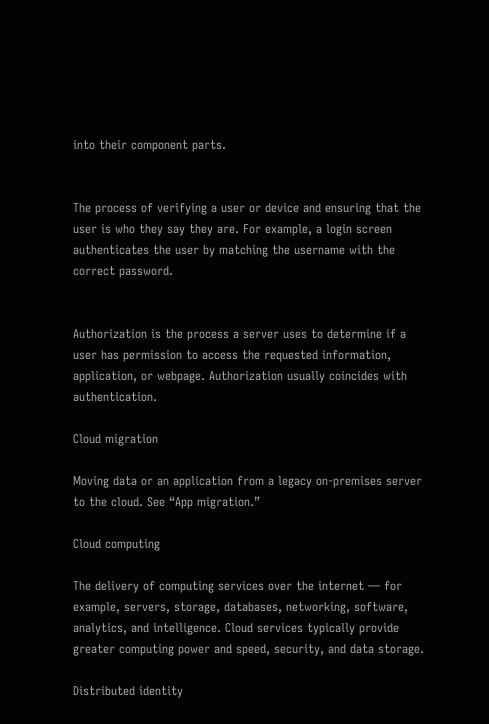into their component parts.


The process of verifying a user or device and ensuring that the user is who they say they are. For example, a login screen authenticates the user by matching the username with the correct password.


Authorization is the process a server uses to determine if a user has permission to access the requested information, application, or webpage. Authorization usually coincides with authentication.

Cloud migration

Moving data or an application from a legacy on-premises server to the cloud. See “App migration.”

Cloud computing

The delivery of computing services over the internet — for example, servers, storage, databases, networking, software, analytics, and intelligence. Cloud services typically provide greater computing power and speed, security, and data storage.

Distributed identity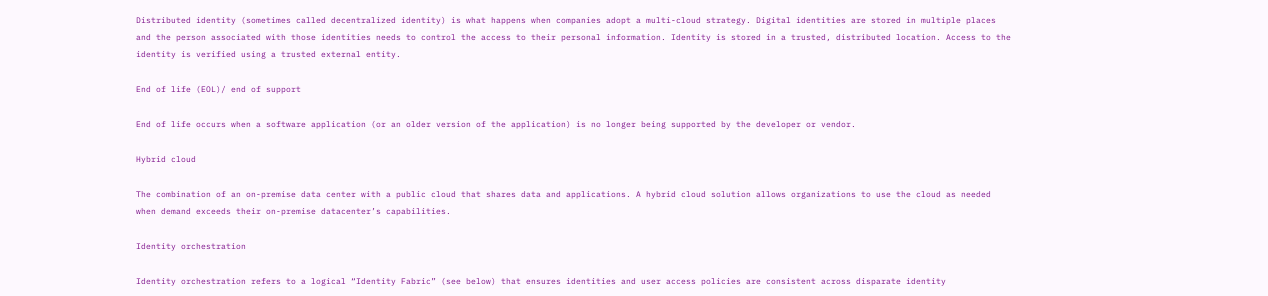Distributed identity (sometimes called decentralized identity) is what happens when companies adopt a multi-cloud strategy. Digital identities are stored in multiple places and the person associated with those identities needs to control the access to their personal information. Identity is stored in a trusted, distributed location. Access to the identity is verified using a trusted external entity.

End of life (EOL)/ end of support

End of life occurs when a software application (or an older version of the application) is no longer being supported by the developer or vendor.

Hybrid cloud

The combination of an on-premise data center with a public cloud that shares data and applications. A hybrid cloud solution allows organizations to use the cloud as needed when demand exceeds their on-premise datacenter’s capabilities.

Identity orchestration

Identity orchestration refers to a logical “Identity Fabric” (see below) that ensures identities and user access policies are consistent across disparate identity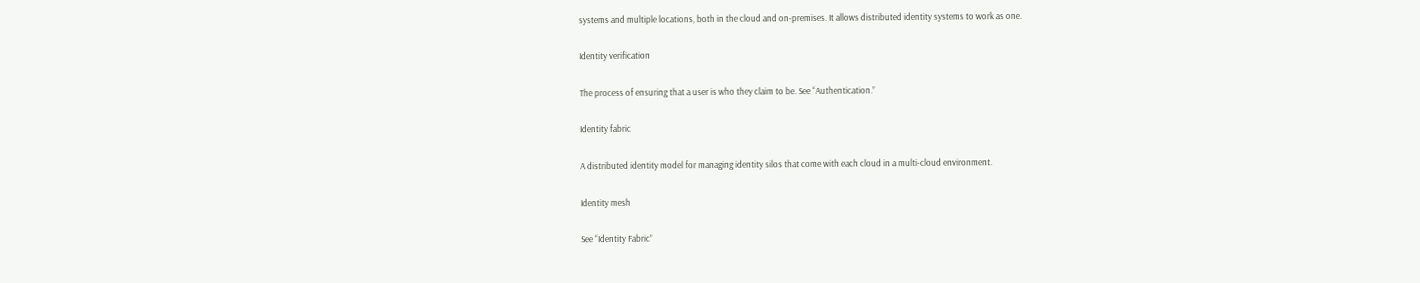systems and multiple locations, both in the cloud and on-premises. It allows distributed identity systems to work as one.

Identity verification

The process of ensuring that a user is who they claim to be. See “Authentication.”

Identity fabric

A distributed identity model for managing identity silos that come with each cloud in a multi-cloud environment.

Identity mesh

See “Identity Fabric”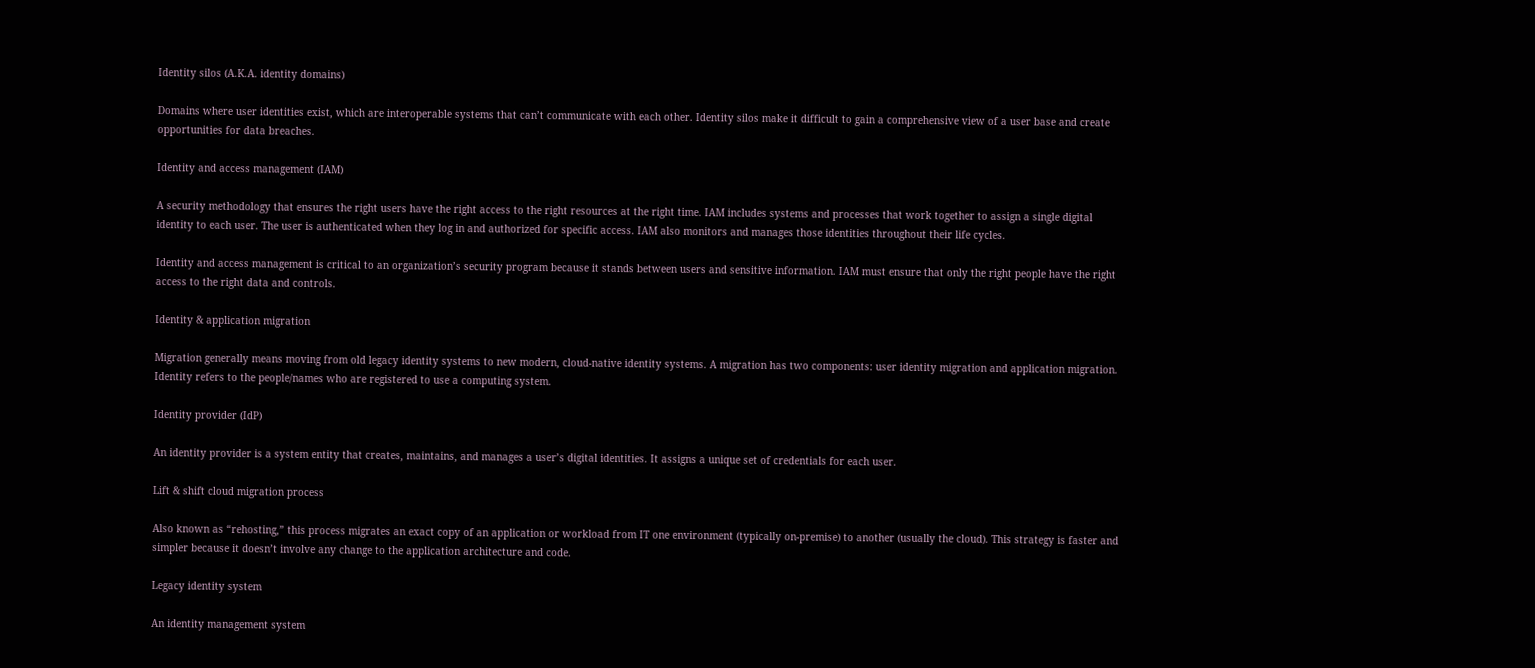Identity silos (A.K.A. identity domains)

Domains where user identities exist, which are interoperable systems that can’t communicate with each other. Identity silos make it difficult to gain a comprehensive view of a user base and create opportunities for data breaches.

Identity and access management (IAM)

A security methodology that ensures the right users have the right access to the right resources at the right time. IAM includes systems and processes that work together to assign a single digital identity to each user. The user is authenticated when they log in and authorized for specific access. IAM also monitors and manages those identities throughout their life cycles.

Identity and access management is critical to an organization’s security program because it stands between users and sensitive information. IAM must ensure that only the right people have the right access to the right data and controls.

Identity & application migration

Migration generally means moving from old legacy identity systems to new modern, cloud-native identity systems. A migration has two components: user identity migration and application migration. Identity refers to the people/names who are registered to use a computing system.

Identity provider (IdP)

An identity provider is a system entity that creates, maintains, and manages a user’s digital identities. It assigns a unique set of credentials for each user.

Lift & shift cloud migration process

Also known as “rehosting,” this process migrates an exact copy of an application or workload from IT one environment (typically on-premise) to another (usually the cloud). This strategy is faster and simpler because it doesn’t involve any change to the application architecture and code.

Legacy identity system

An identity management system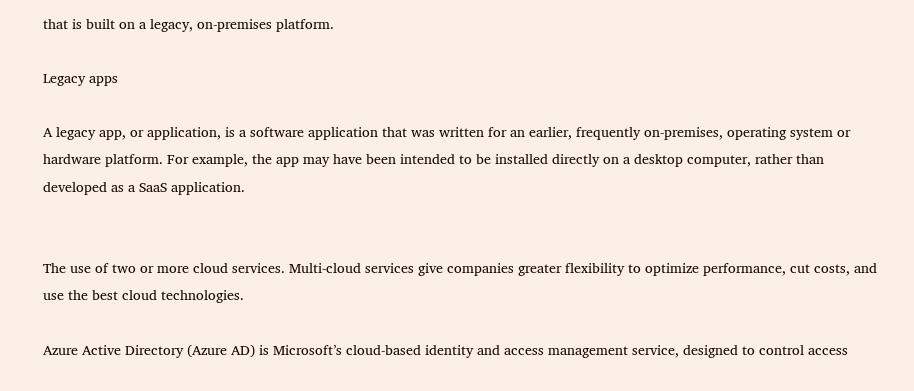that is built on a legacy, on-premises platform.

Legacy apps

A legacy app, or application, is a software application that was written for an earlier, frequently on-premises, operating system or hardware platform. For example, the app may have been intended to be installed directly on a desktop computer, rather than developed as a SaaS application.


The use of two or more cloud services. Multi-cloud services give companies greater flexibility to optimize performance, cut costs, and use the best cloud technologies.

Azure Active Directory (Azure AD) is Microsoft’s cloud-based identity and access management service, designed to control access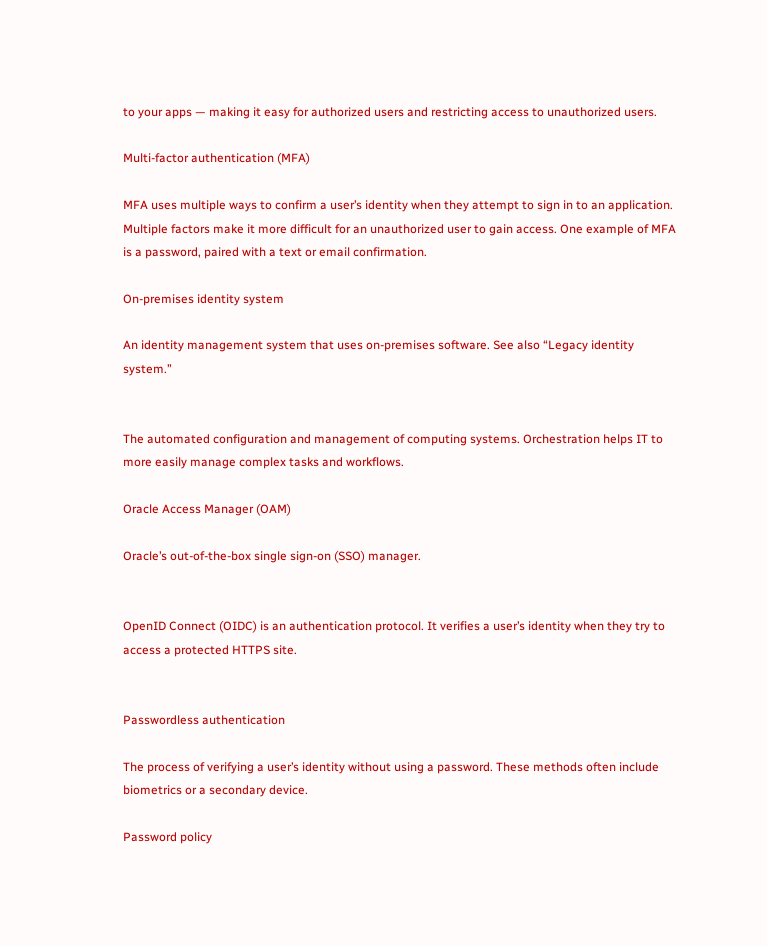to your apps — making it easy for authorized users and restricting access to unauthorized users.

Multi-factor authentication (MFA)

MFA uses multiple ways to confirm a user’s identity when they attempt to sign in to an application. Multiple factors make it more difficult for an unauthorized user to gain access. One example of MFA is a password, paired with a text or email confirmation.

On-premises identity system

An identity management system that uses on-premises software. See also “Legacy identity system.”


The automated configuration and management of computing systems. Orchestration helps IT to more easily manage complex tasks and workflows.

Oracle Access Manager (OAM)

Oracle’s out-of-the-box single sign-on (SSO) manager.


OpenID Connect (OIDC) is an authentication protocol. It verifies a user’s identity when they try to access a protected HTTPS site.


Passwordless authentication

The process of verifying a user’s identity without using a password. These methods often include biometrics or a secondary device.

Password policy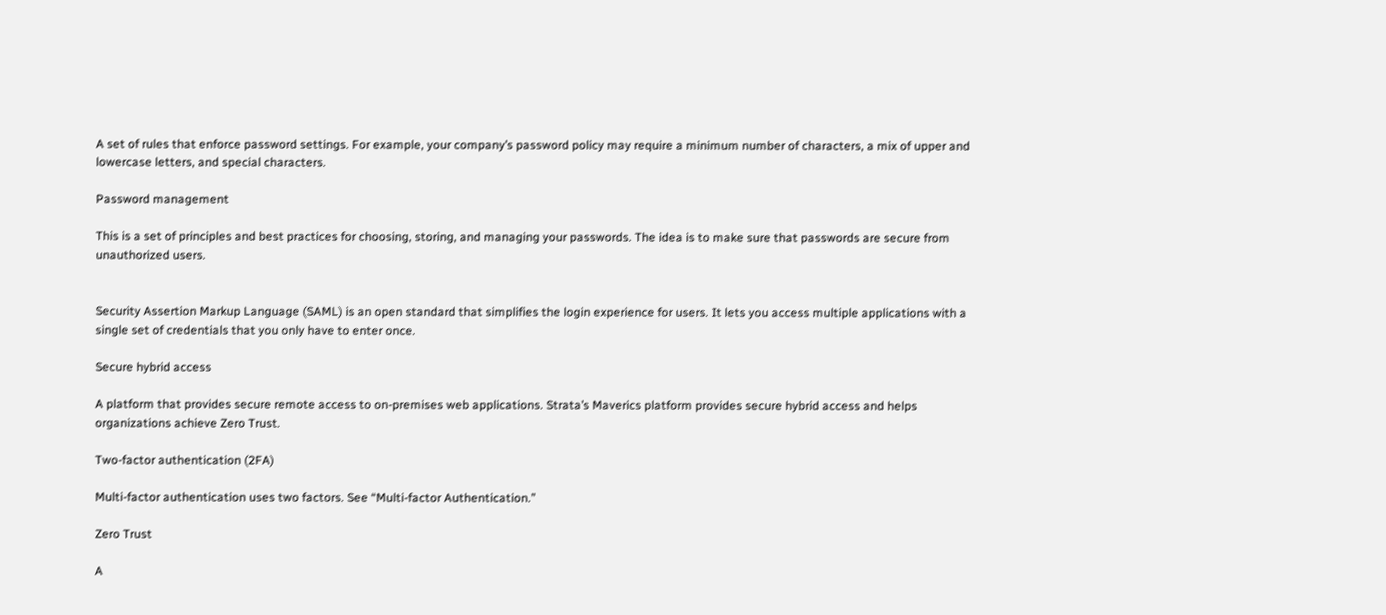A set of rules that enforce password settings. For example, your company’s password policy may require a minimum number of characters, a mix of upper and lowercase letters, and special characters.

Password management

This is a set of principles and best practices for choosing, storing, and managing your passwords. The idea is to make sure that passwords are secure from unauthorized users.


Security Assertion Markup Language (SAML) is an open standard that simplifies the login experience for users. It lets you access multiple applications with a single set of credentials that you only have to enter once.

Secure hybrid access

A platform that provides secure remote access to on-premises web applications. Strata’s Maverics platform provides secure hybrid access and helps organizations achieve Zero Trust.

Two-factor authentication (2FA)

Multi-factor authentication uses two factors. See “Multi-factor Authentication.”

Zero Trust

A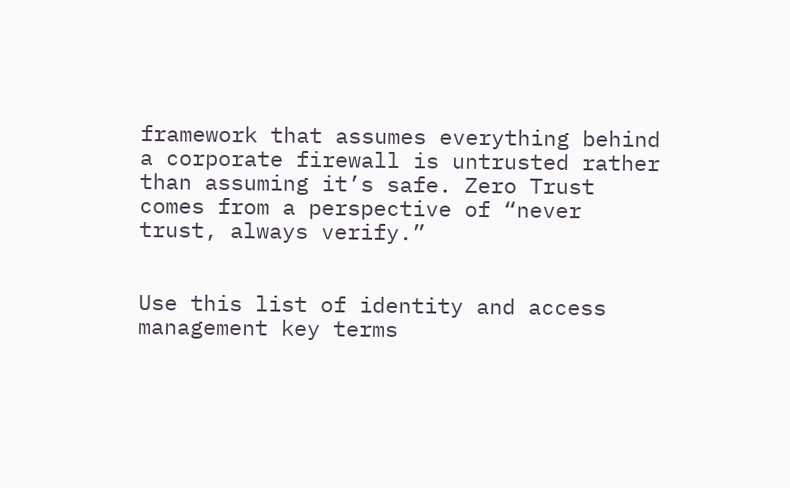framework that assumes everything behind a corporate firewall is untrusted rather than assuming it’s safe. Zero Trust comes from a perspective of “never trust, always verify.”


Use this list of identity and access management key terms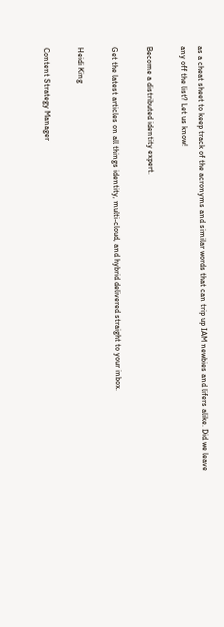as a cheat sheet to keep track of the acronyms and similar words that can trip up IAM newbies and lifers alike. Did we leave any off the list? Let us know!

Become a distributed identity expert.

Get the latest articles on all things identity, multi-cloud, and hybrid delivered straight to your inbox.

Heidi King

Content Strategy Manager